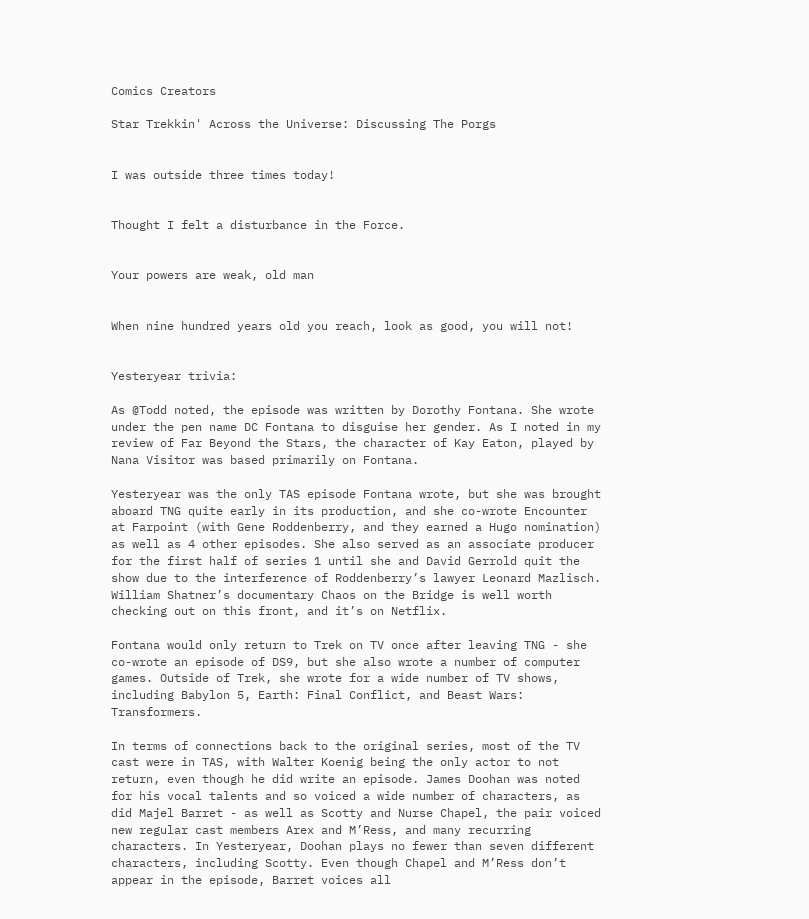Comics Creators

Star Trekkin' Across the Universe: Discussing The Porgs


I was outside three times today!


Thought I felt a disturbance in the Force.


Your powers are weak, old man


When nine hundred years old you reach, look as good, you will not!


Yesteryear trivia:

As @Todd noted, the episode was written by Dorothy Fontana. She wrote under the pen name DC Fontana to disguise her gender. As I noted in my review of Far Beyond the Stars, the character of Kay Eaton, played by Nana Visitor was based primarily on Fontana.

Yesteryear was the only TAS episode Fontana wrote, but she was brought aboard TNG quite early in its production, and she co-wrote Encounter at Farpoint (with Gene Roddenberry, and they earned a Hugo nomination) as well as 4 other episodes. She also served as an associate producer for the first half of series 1 until she and David Gerrold quit the show due to the interference of Roddenberry’s lawyer Leonard Mazlisch. William Shatner’s documentary Chaos on the Bridge is well worth checking out on this front, and it’s on Netflix.

Fontana would only return to Trek on TV once after leaving TNG - she co-wrote an episode of DS9, but she also wrote a number of computer games. Outside of Trek, she wrote for a wide number of TV shows, including Babylon 5, Earth: Final Conflict, and Beast Wars: Transformers.

In terms of connections back to the original series, most of the TV cast were in TAS, with Walter Koenig being the only actor to not return, even though he did write an episode. James Doohan was noted for his vocal talents and so voiced a wide number of characters, as did Majel Barret - as well as Scotty and Nurse Chapel, the pair voiced new regular cast members Arex and M’Ress, and many recurring characters. In Yesteryear, Doohan plays no fewer than seven different characters, including Scotty. Even though Chapel and M’Ress don’t appear in the episode, Barret voices all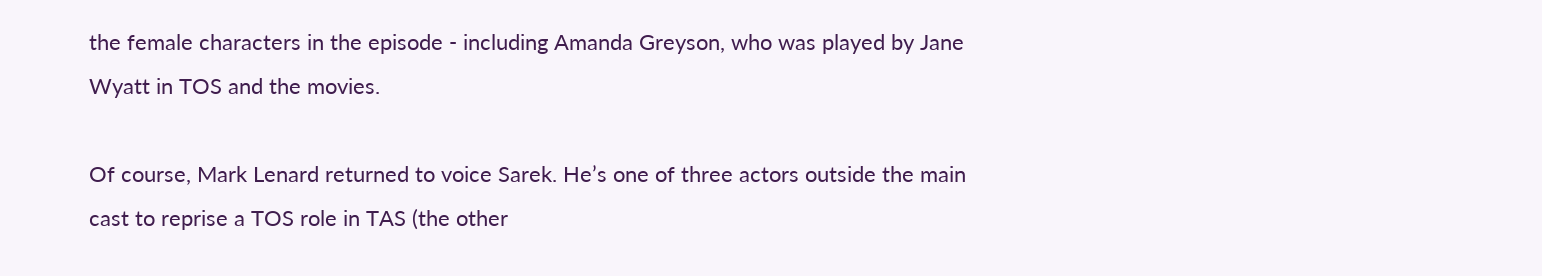the female characters in the episode - including Amanda Greyson, who was played by Jane Wyatt in TOS and the movies.

Of course, Mark Lenard returned to voice Sarek. He’s one of three actors outside the main cast to reprise a TOS role in TAS (the other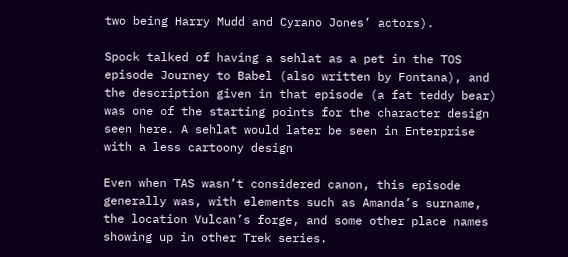two being Harry Mudd and Cyrano Jones’ actors).

Spock talked of having a sehlat as a pet in the TOS episode Journey to Babel (also written by Fontana), and the description given in that episode (a fat teddy bear) was one of the starting points for the character design seen here. A sehlat would later be seen in Enterprise with a less cartoony design

Even when TAS wasn’t considered canon, this episode generally was, with elements such as Amanda’s surname, the location Vulcan’s forge, and some other place names showing up in other Trek series.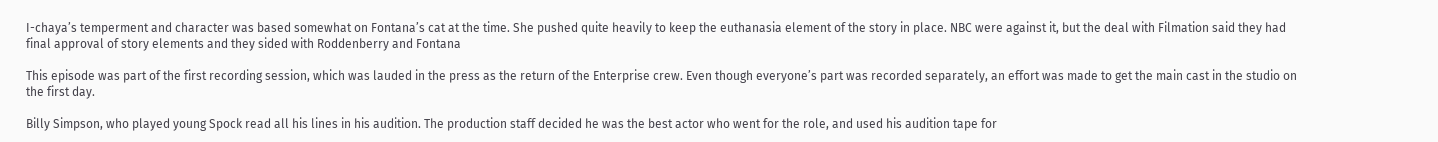I-chaya’s temperment and character was based somewhat on Fontana’s cat at the time. She pushed quite heavily to keep the euthanasia element of the story in place. NBC were against it, but the deal with Filmation said they had final approval of story elements and they sided with Roddenberry and Fontana

This episode was part of the first recording session, which was lauded in the press as the return of the Enterprise crew. Even though everyone’s part was recorded separately, an effort was made to get the main cast in the studio on the first day.

Billy Simpson, who played young Spock read all his lines in his audition. The production staff decided he was the best actor who went for the role, and used his audition tape for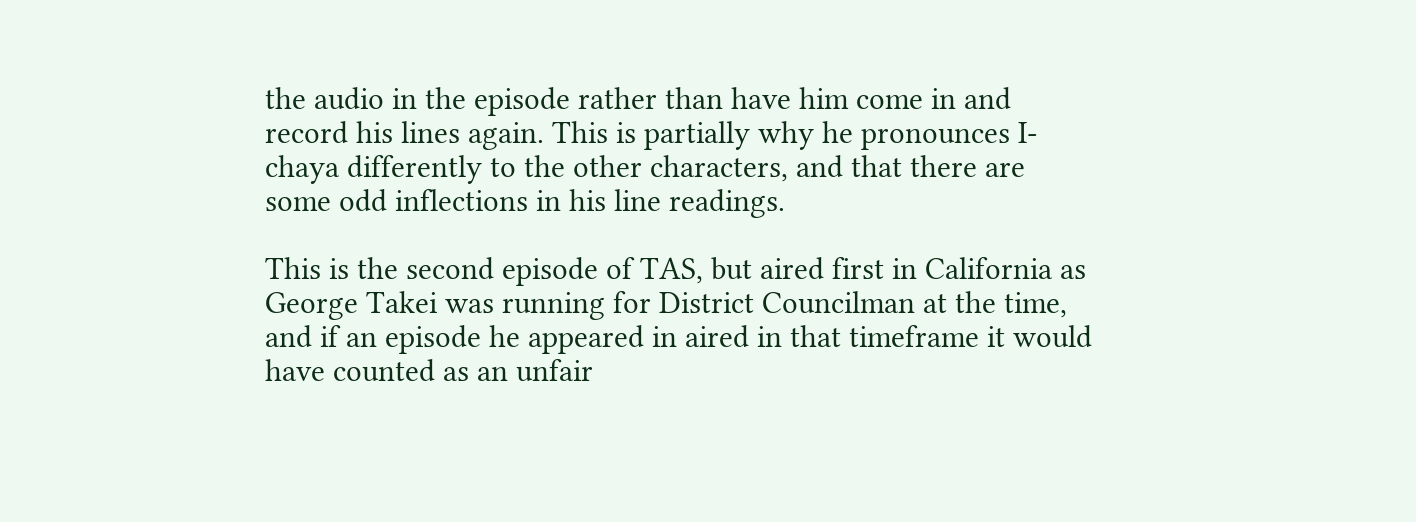the audio in the episode rather than have him come in and record his lines again. This is partially why he pronounces I-chaya differently to the other characters, and that there are some odd inflections in his line readings.

This is the second episode of TAS, but aired first in California as George Takei was running for District Councilman at the time, and if an episode he appeared in aired in that timeframe it would have counted as an unfair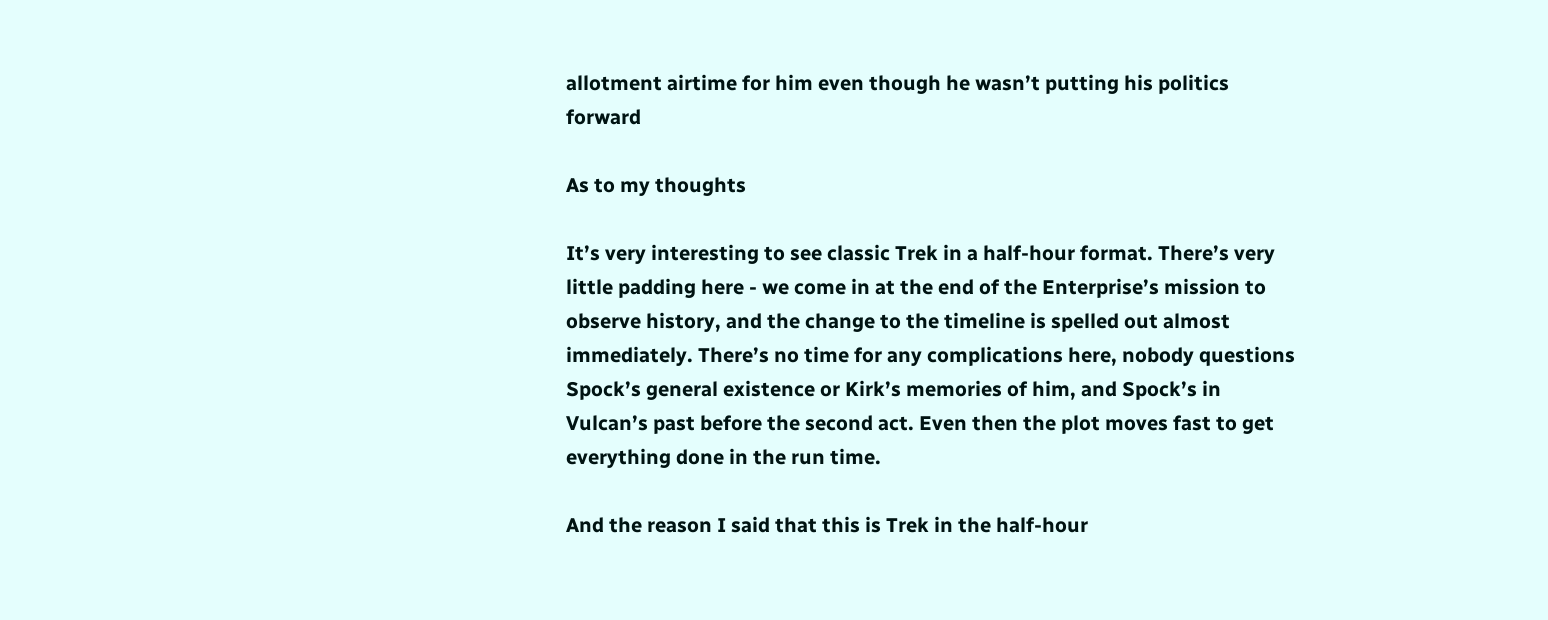allotment airtime for him even though he wasn’t putting his politics forward

As to my thoughts

It’s very interesting to see classic Trek in a half-hour format. There’s very little padding here - we come in at the end of the Enterprise’s mission to observe history, and the change to the timeline is spelled out almost immediately. There’s no time for any complications here, nobody questions Spock’s general existence or Kirk’s memories of him, and Spock’s in Vulcan’s past before the second act. Even then the plot moves fast to get everything done in the run time.

And the reason I said that this is Trek in the half-hour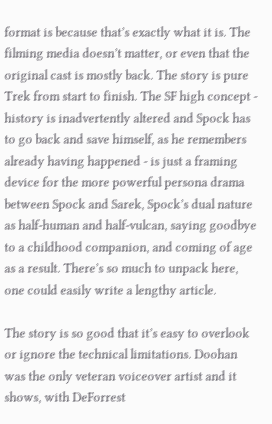format is because that’s exactly what it is. The filming media doesn’t matter, or even that the original cast is mostly back. The story is pure Trek from start to finish. The SF high concept - history is inadvertently altered and Spock has to go back and save himself, as he remembers already having happened - is just a framing device for the more powerful persona drama between Spock and Sarek, Spock’s dual nature as half-human and half-vulcan, saying goodbye to a childhood companion, and coming of age as a result. There’s so much to unpack here, one could easily write a lengthy article.

The story is so good that it’s easy to overlook or ignore the technical limitations. Doohan was the only veteran voiceover artist and it shows, with DeForrest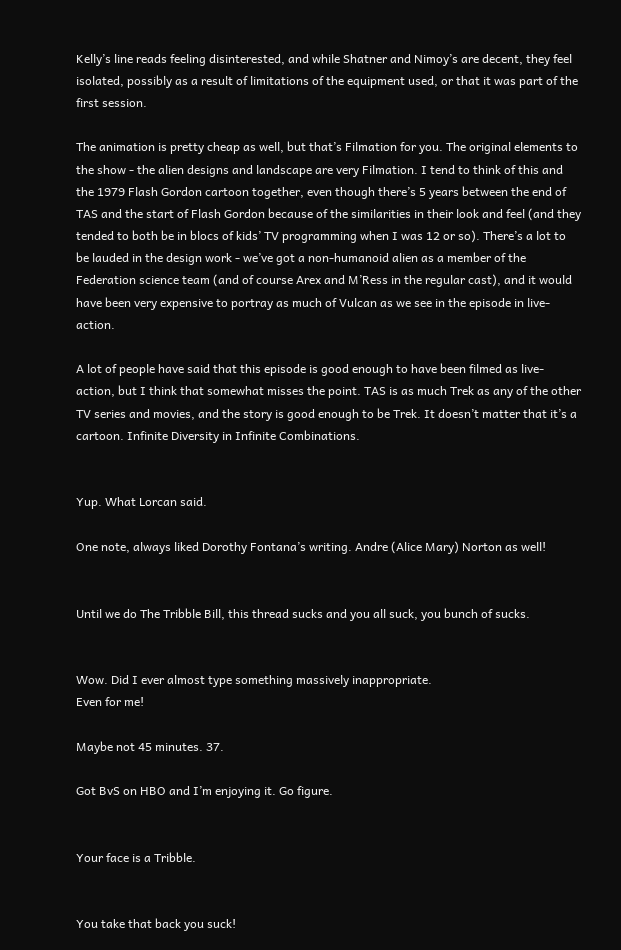Kelly’s line reads feeling disinterested, and while Shatner and Nimoy’s are decent, they feel isolated, possibly as a result of limitations of the equipment used, or that it was part of the first session.

The animation is pretty cheap as well, but that’s Filmation for you. The original elements to the show - the alien designs and landscape are very Filmation. I tend to think of this and the 1979 Flash Gordon cartoon together, even though there’s 5 years between the end of TAS and the start of Flash Gordon because of the similarities in their look and feel (and they tended to both be in blocs of kids’ TV programming when I was 12 or so). There’s a lot to be lauded in the design work - we’ve got a non-humanoid alien as a member of the Federation science team (and of course Arex and M’Ress in the regular cast), and it would have been very expensive to portray as much of Vulcan as we see in the episode in live-action.

A lot of people have said that this episode is good enough to have been filmed as live-action, but I think that somewhat misses the point. TAS is as much Trek as any of the other TV series and movies, and the story is good enough to be Trek. It doesn’t matter that it’s a cartoon. Infinite Diversity in Infinite Combinations.


Yup. What Lorcan said.

One note, always liked Dorothy Fontana’s writing. Andre (Alice Mary) Norton as well!


Until we do The Tribble Bill, this thread sucks and you all suck, you bunch of sucks.


Wow. Did I ever almost type something massively inappropriate.
Even for me!

Maybe not 45 minutes. 37.

Got BvS on HBO and I’m enjoying it. Go figure.


Your face is a Tribble.


You take that back you suck!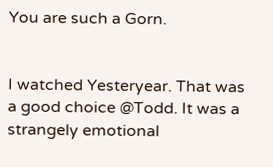You are such a Gorn.


I watched Yesteryear. That was a good choice @Todd. It was a strangely emotional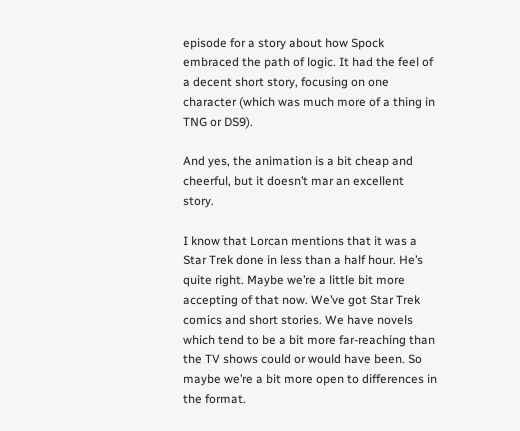episode for a story about how Spock embraced the path of logic. It had the feel of a decent short story, focusing on one character (which was much more of a thing in TNG or DS9).

And yes, the animation is a bit cheap and cheerful, but it doesn’t mar an excellent story.

I know that Lorcan mentions that it was a Star Trek done in less than a half hour. He’s quite right. Maybe we’re a little bit more accepting of that now. We’ve got Star Trek comics and short stories. We have novels which tend to be a bit more far-reaching than the TV shows could or would have been. So maybe we’re a bit more open to differences in the format.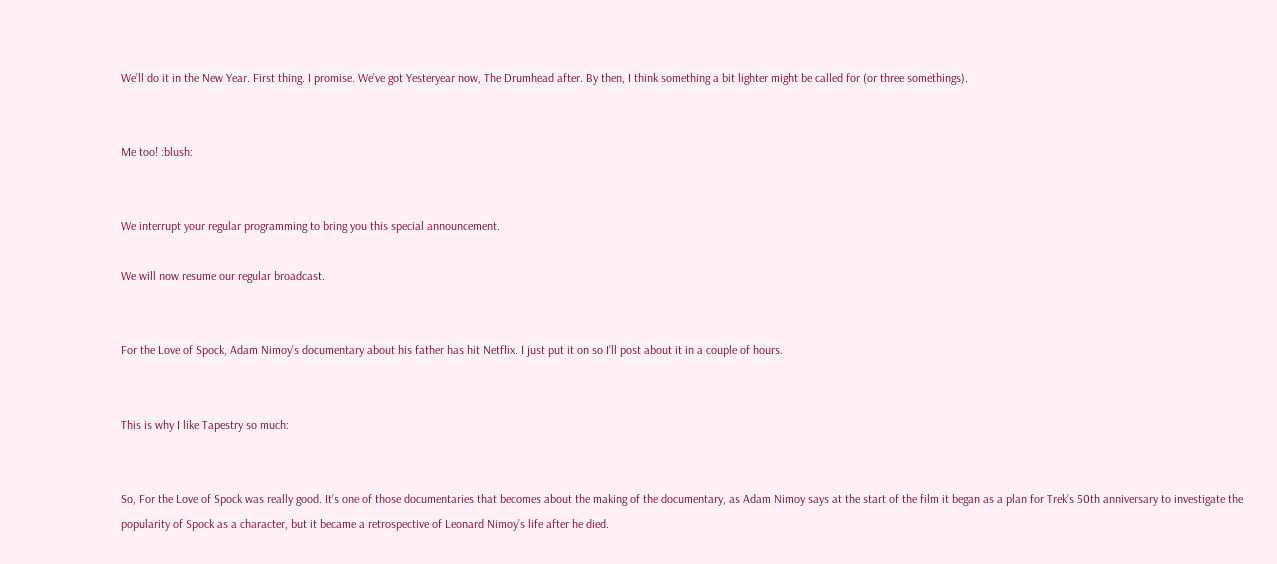We’ll do it in the New Year. First thing. I promise. We’ve got Yesteryear now, The Drumhead after. By then, I think something a bit lighter might be called for (or three somethings).


Me too! :blush:


We interrupt your regular programming to bring you this special announcement.

We will now resume our regular broadcast.


For the Love of Spock, Adam Nimoy’s documentary about his father has hit Netflix. I just put it on so I’ll post about it in a couple of hours.


This is why I like Tapestry so much:


So, For the Love of Spock was really good. It’s one of those documentaries that becomes about the making of the documentary, as Adam Nimoy says at the start of the film it began as a plan for Trek’s 50th anniversary to investigate the popularity of Spock as a character, but it became a retrospective of Leonard Nimoy’s life after he died.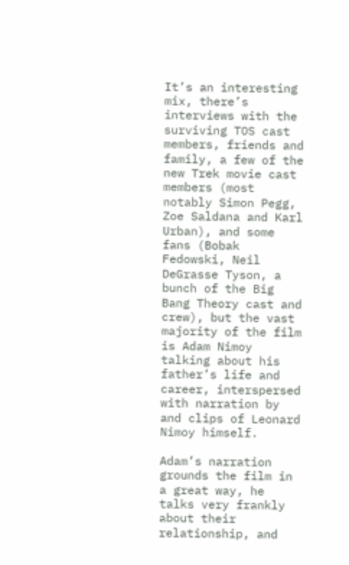It’s an interesting mix, there’s interviews with the surviving TOS cast members, friends and family, a few of the new Trek movie cast members (most notably Simon Pegg, Zoe Saldana and Karl Urban), and some fans (Bobak Fedowski, Neil DeGrasse Tyson, a bunch of the Big Bang Theory cast and crew), but the vast majority of the film is Adam Nimoy talking about his father’s life and career, interspersed with narration by and clips of Leonard Nimoy himself.

Adam’s narration grounds the film in a great way, he talks very frankly about their relationship, and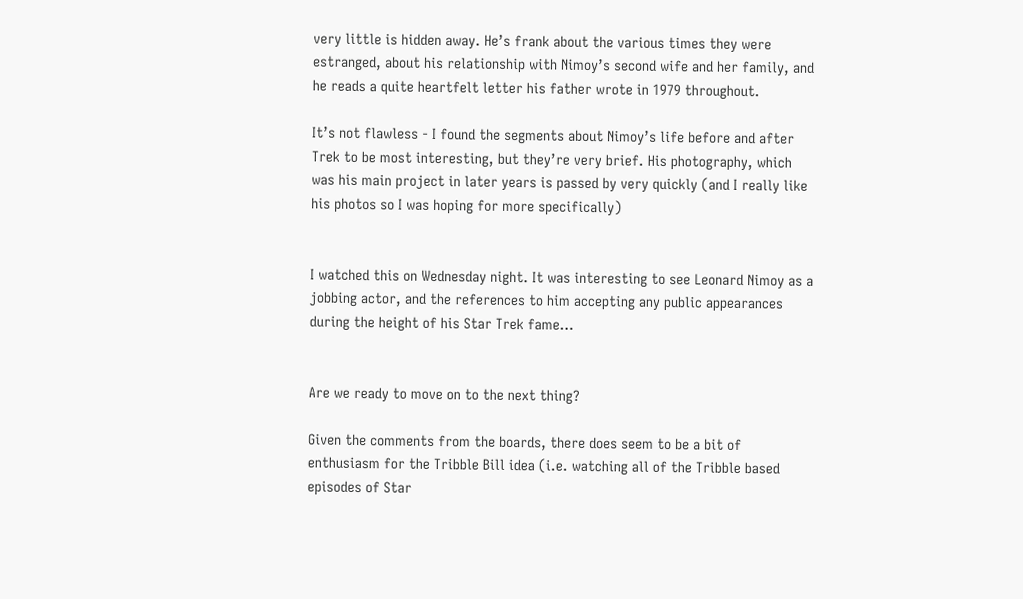very little is hidden away. He’s frank about the various times they were estranged, about his relationship with Nimoy’s second wife and her family, and he reads a quite heartfelt letter his father wrote in 1979 throughout.

It’s not flawless - I found the segments about Nimoy’s life before and after Trek to be most interesting, but they’re very brief. His photography, which was his main project in later years is passed by very quickly (and I really like his photos so I was hoping for more specifically)


I watched this on Wednesday night. It was interesting to see Leonard Nimoy as a jobbing actor, and the references to him accepting any public appearances during the height of his Star Trek fame…


Are we ready to move on to the next thing?

Given the comments from the boards, there does seem to be a bit of enthusiasm for the Tribble Bill idea (i.e. watching all of the Tribble based episodes of Star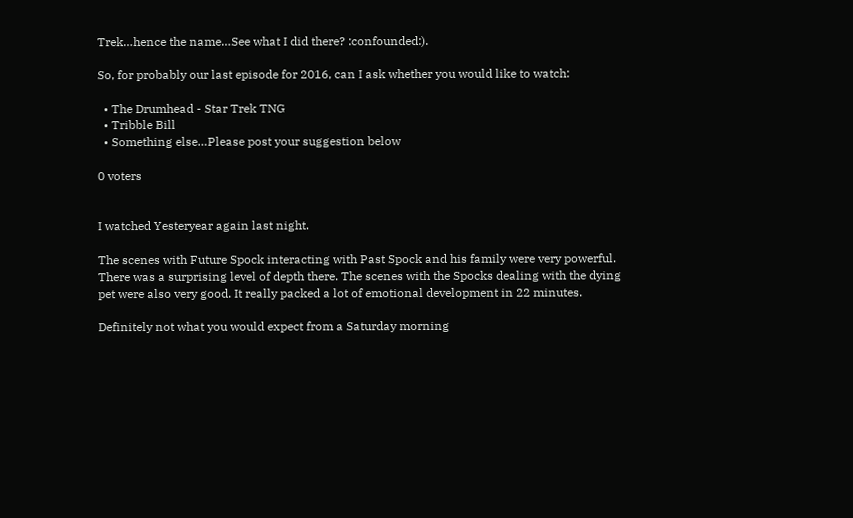Trek…hence the name…See what I did there? :confounded:).

So, for probably our last episode for 2016, can I ask whether you would like to watch:

  • The Drumhead - Star Trek TNG
  • Tribble Bill
  • Something else…Please post your suggestion below

0 voters


I watched Yesteryear again last night.

The scenes with Future Spock interacting with Past Spock and his family were very powerful. There was a surprising level of depth there. The scenes with the Spocks dealing with the dying pet were also very good. It really packed a lot of emotional development in 22 minutes.

Definitely not what you would expect from a Saturday morning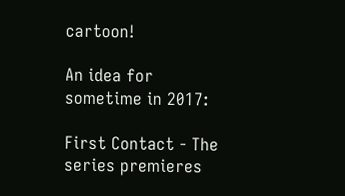cartoon!

An idea for sometime in 2017:

First Contact - The series premieres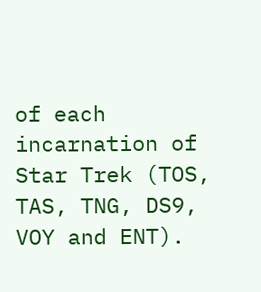of each incarnation of Star Trek (TOS, TAS, TNG, DS9, VOY and ENT).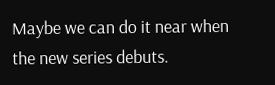Maybe we can do it near when the new series debuts.